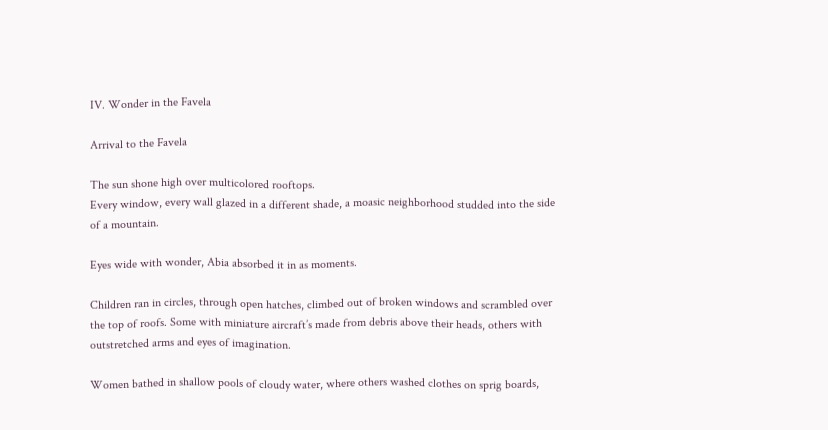IV. Wonder in the Favela

Arrival to the Favela

The sun shone high over multicolored rooftops.
Every window, every wall glazed in a different shade, a moasic neighborhood studded into the side of a mountain.

Eyes wide with wonder, Abia absorbed it in as moments.

Children ran in circles, through open hatches, climbed out of broken windows and scrambled over the top of roofs. Some with miniature aircraft’s made from debris above their heads, others with outstretched arms and eyes of imagination.

Women bathed in shallow pools of cloudy water, where others washed clothes on sprig boards,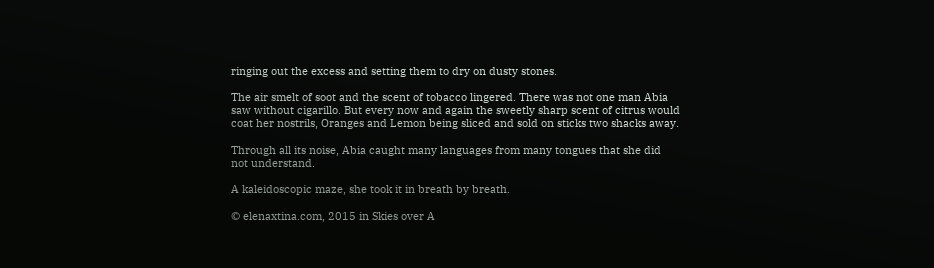ringing out the excess and setting them to dry on dusty stones.

The air smelt of soot and the scent of tobacco lingered. There was not one man Abia saw without cigarillo. But every now and again the sweetly sharp scent of citrus would coat her nostrils, Oranges and Lemon being sliced and sold on sticks two shacks away.

Through all its noise, Abia caught many languages from many tongues that she did not understand.

A kaleidoscopic maze, she took it in breath by breath.

© elenaxtina.com, 2015 in Skies over A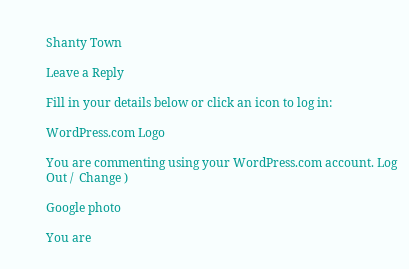Shanty Town

Leave a Reply

Fill in your details below or click an icon to log in:

WordPress.com Logo

You are commenting using your WordPress.com account. Log Out /  Change )

Google photo

You are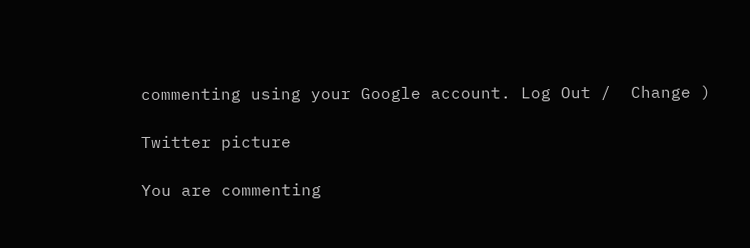commenting using your Google account. Log Out /  Change )

Twitter picture

You are commenting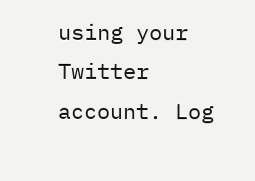using your Twitter account. Log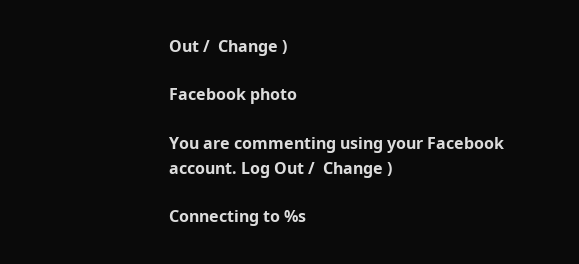Out /  Change )

Facebook photo

You are commenting using your Facebook account. Log Out /  Change )

Connecting to %s